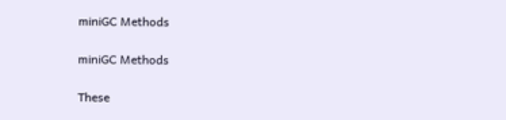miniGC Methods

miniGC Methods

These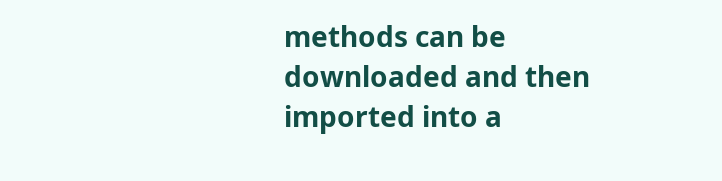methods can be downloaded and then imported into a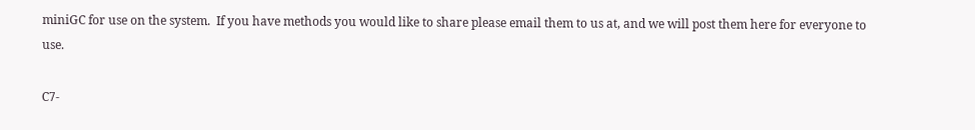miniGC for use on the system.  If you have methods you would like to share please email them to us at, and we will post them here for everyone to use.

C7-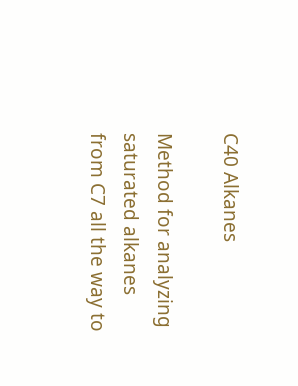C40 Alkanes

Method for analyzing saturated alkanes from C7 all the way to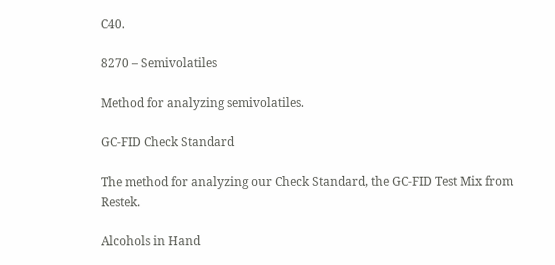C40.

8270 – Semivolatiles

Method for analyzing semivolatiles.

GC-FID Check Standard

The method for analyzing our Check Standard, the GC-FID Test Mix from Restek.

Alcohols in Hand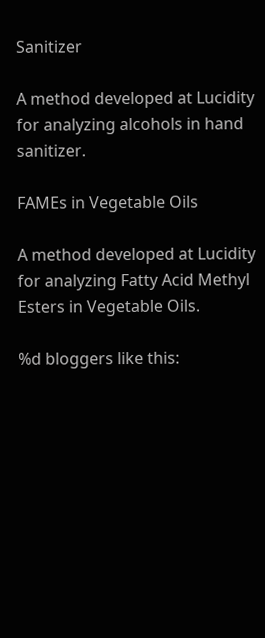Sanitizer

A method developed at Lucidity for analyzing alcohols in hand sanitizer.

FAMEs in Vegetable Oils

A method developed at Lucidity for analyzing Fatty Acid Methyl Esters in Vegetable Oils.

%d bloggers like this: